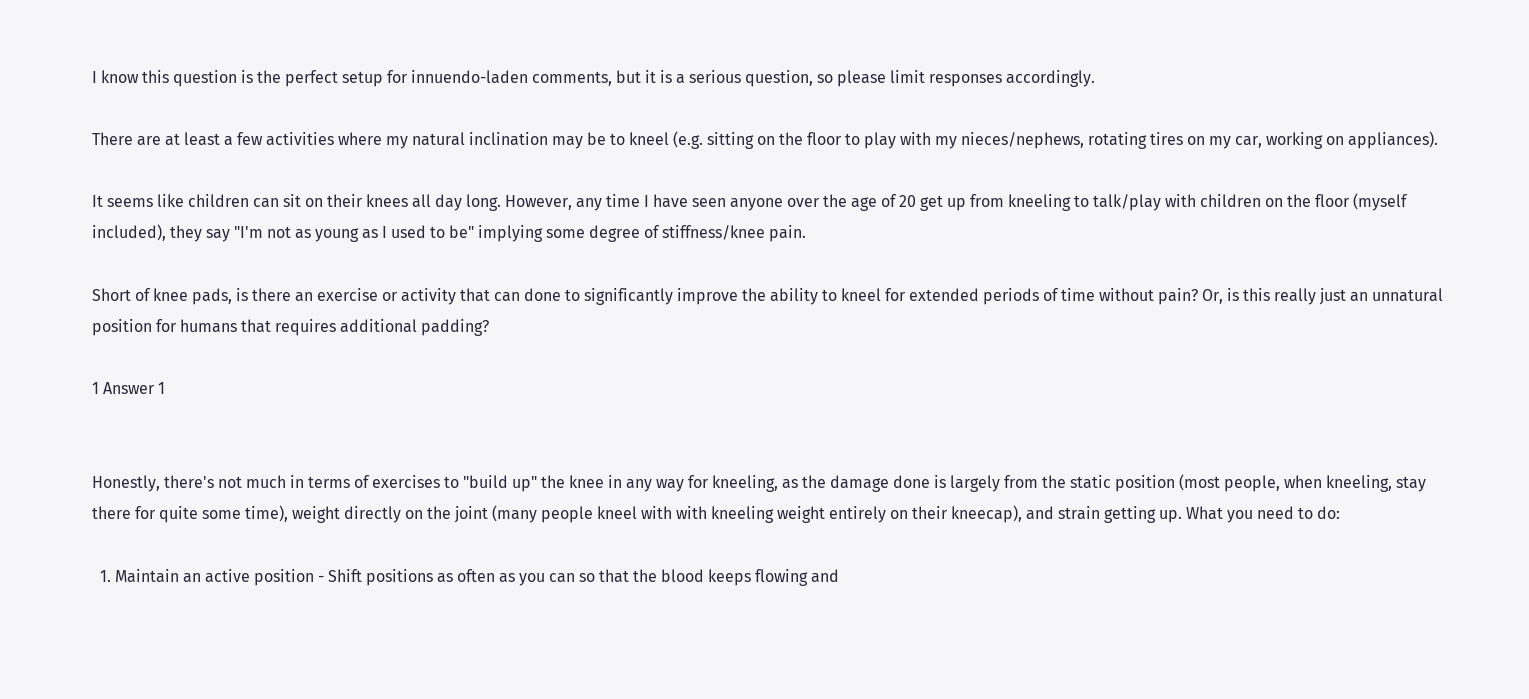I know this question is the perfect setup for innuendo-laden comments, but it is a serious question, so please limit responses accordingly.

There are at least a few activities where my natural inclination may be to kneel (e.g. sitting on the floor to play with my nieces/nephews, rotating tires on my car, working on appliances).

It seems like children can sit on their knees all day long. However, any time I have seen anyone over the age of 20 get up from kneeling to talk/play with children on the floor (myself included), they say "I'm not as young as I used to be" implying some degree of stiffness/knee pain.

Short of knee pads, is there an exercise or activity that can done to significantly improve the ability to kneel for extended periods of time without pain? Or, is this really just an unnatural position for humans that requires additional padding?

1 Answer 1


Honestly, there's not much in terms of exercises to "build up" the knee in any way for kneeling, as the damage done is largely from the static position (most people, when kneeling, stay there for quite some time), weight directly on the joint (many people kneel with with kneeling weight entirely on their kneecap), and strain getting up. What you need to do:

  1. Maintain an active position - Shift positions as often as you can so that the blood keeps flowing and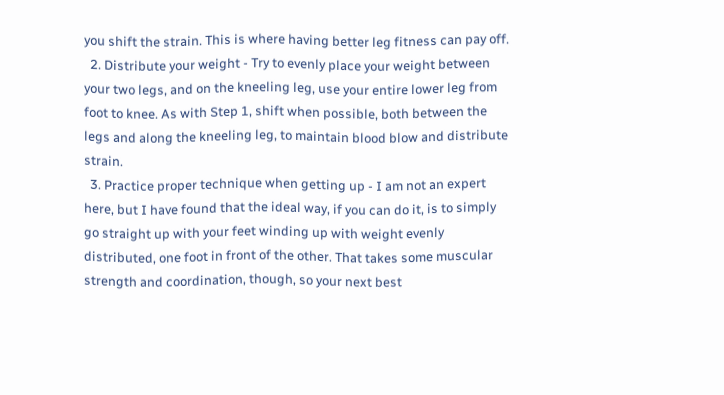you shift the strain. This is where having better leg fitness can pay off.
  2. Distribute your weight - Try to evenly place your weight between your two legs, and on the kneeling leg, use your entire lower leg from foot to knee. As with Step 1, shift when possible, both between the legs and along the kneeling leg, to maintain blood blow and distribute strain.
  3. Practice proper technique when getting up - I am not an expert here, but I have found that the ideal way, if you can do it, is to simply go straight up with your feet winding up with weight evenly distributed, one foot in front of the other. That takes some muscular strength and coordination, though, so your next best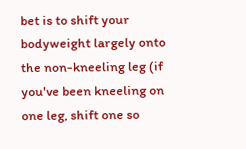bet is to shift your bodyweight largely onto the non-kneeling leg (if you've been kneeling on one leg, shift one so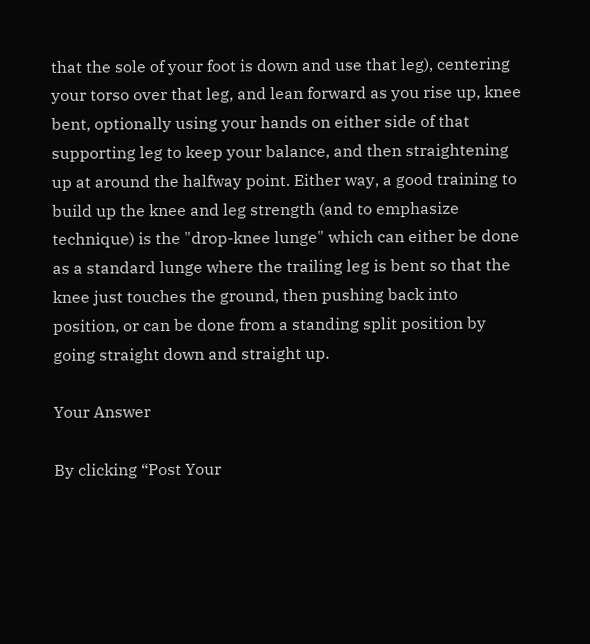that the sole of your foot is down and use that leg), centering your torso over that leg, and lean forward as you rise up, knee bent, optionally using your hands on either side of that supporting leg to keep your balance, and then straightening up at around the halfway point. Either way, a good training to build up the knee and leg strength (and to emphasize technique) is the "drop-knee lunge" which can either be done as a standard lunge where the trailing leg is bent so that the knee just touches the ground, then pushing back into position, or can be done from a standing split position by going straight down and straight up.

Your Answer

By clicking “Post Your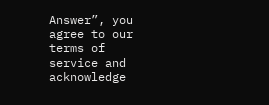Answer”, you agree to our terms of service and acknowledge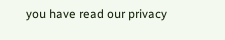you have read our privacy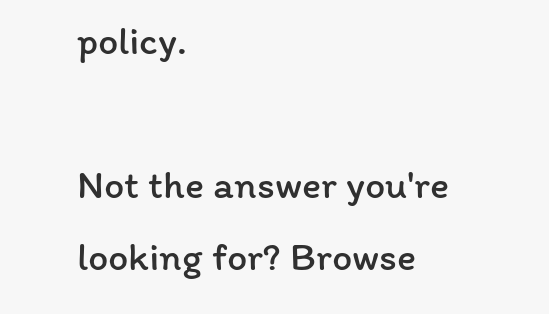policy.

Not the answer you're looking for? Browse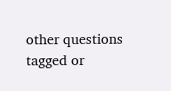other questions tagged or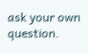ask your own question.